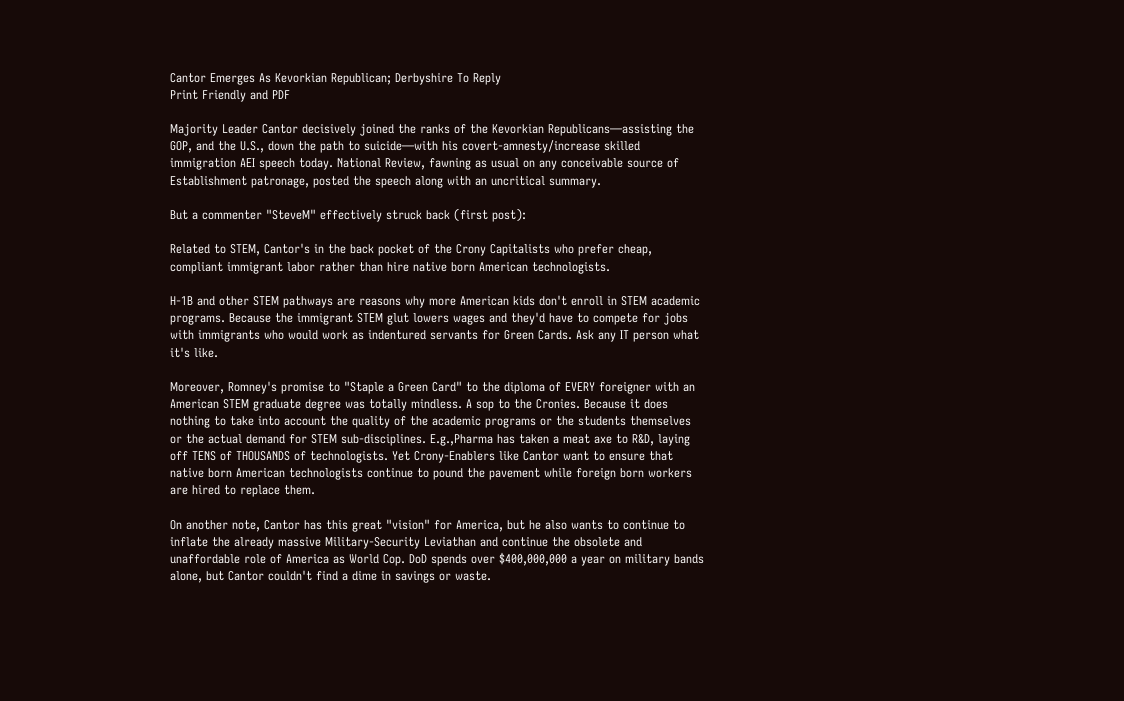Cantor Emerges As Kevorkian Republican; Derbyshire To Reply
Print Friendly and PDF

Majority Leader Cantor decisively joined the ranks of the Kevorkian Republicans—assisting the GOP, and the U.S., down the path to suicide—with his covert-amnesty/increase skilled immigration AEI speech today. National Review, fawning as usual on any conceivable source of Establishment patronage, posted the speech along with an uncritical summary.

But a commenter "SteveM" effectively struck back (first post):

Related to STEM, Cantor's in the back pocket of the Crony Capitalists who prefer cheap, compliant immigrant labor rather than hire native born American technologists.

H-1B and other STEM pathways are reasons why more American kids don't enroll in STEM academic programs. Because the immigrant STEM glut lowers wages and they'd have to compete for jobs with immigrants who would work as indentured servants for Green Cards. Ask any IT person what it's like.

Moreover, Romney's promise to "Staple a Green Card" to the diploma of EVERY foreigner with an American STEM graduate degree was totally mindless. A sop to the Cronies. Because it does nothing to take into account the quality of the academic programs or the students themselves or the actual demand for STEM sub-disciplines. E.g.,Pharma has taken a meat axe to R&D, laying off TENS of THOUSANDS of technologists. Yet Crony-Enablers like Cantor want to ensure that native born American technologists continue to pound the pavement while foreign born workers are hired to replace them.

On another note, Cantor has this great "vision" for America, but he also wants to continue to inflate the already massive Military-Security Leviathan and continue the obsolete and unaffordable role of America as World Cop. DoD spends over $400,000,000 a year on military bands alone, but Cantor couldn't find a dime in savings or waste.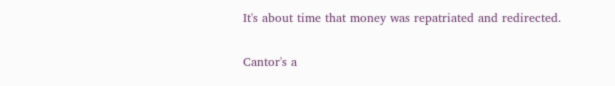It's about time that money was repatriated and redirected.

Cantor's a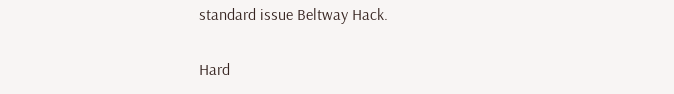standard issue Beltway Hack.

Hard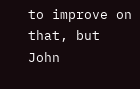to improve on that, but John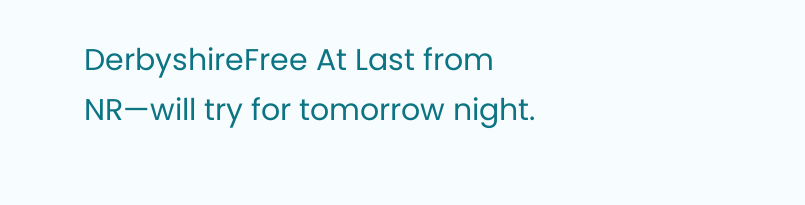DerbyshireFree At Last from NR—will try for tomorrow night.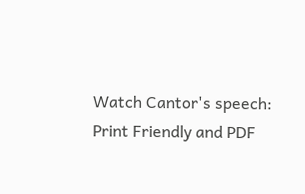Watch Cantor's speech:
Print Friendly and PDF